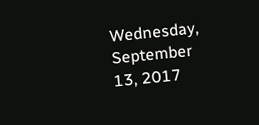Wednesday, September 13, 2017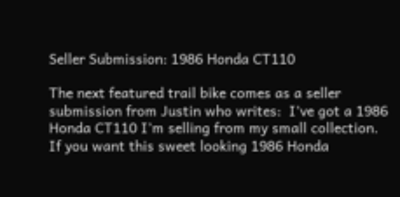Seller Submission: 1986 Honda CT110

The next featured trail bike comes as a seller submission from Justin who writes:  I’ve got a 1986 Honda CT110 I’m selling from my small collection.  If you want this sweet looking 1986 Honda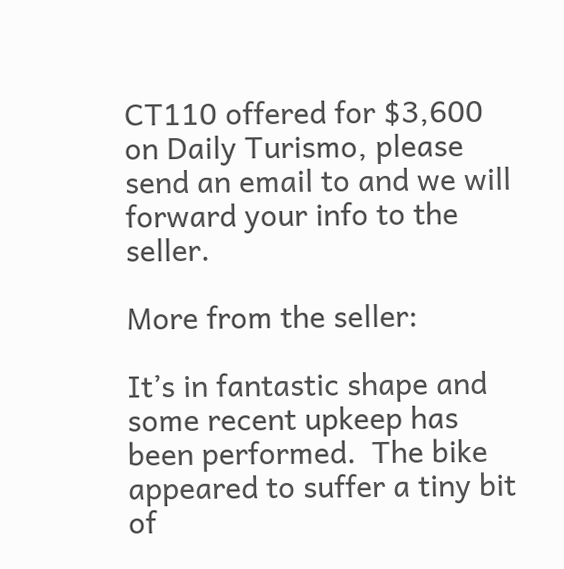CT110 offered for $3,600 on Daily Turismo, please send an email to and we will forward your info to the seller.

More from the seller:

It’s in fantastic shape and some recent upkeep has been performed.  The bike appeared to suffer a tiny bit of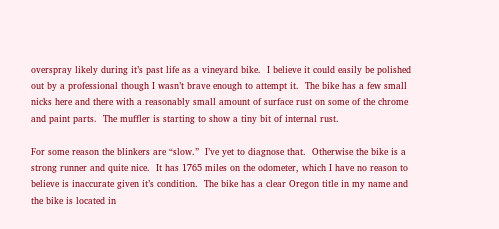overspray likely during it’s past life as a vineyard bike.  I believe it could easily be polished out by a professional though I wasn’t brave enough to attempt it.  The bike has a few small nicks here and there with a reasonably small amount of surface rust on some of the chrome and paint parts.  The muffler is starting to show a tiny bit of internal rust.

For some reason the blinkers are “slow.”  I’ve yet to diagnose that.  Otherwise the bike is a strong runner and quite nice.  It has 1765 miles on the odometer, which I have no reason to believe is inaccurate given it’s condition.  The bike has a clear Oregon title in my name and the bike is located in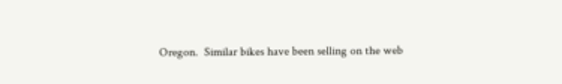Oregon.  Similar bikes have been selling on the web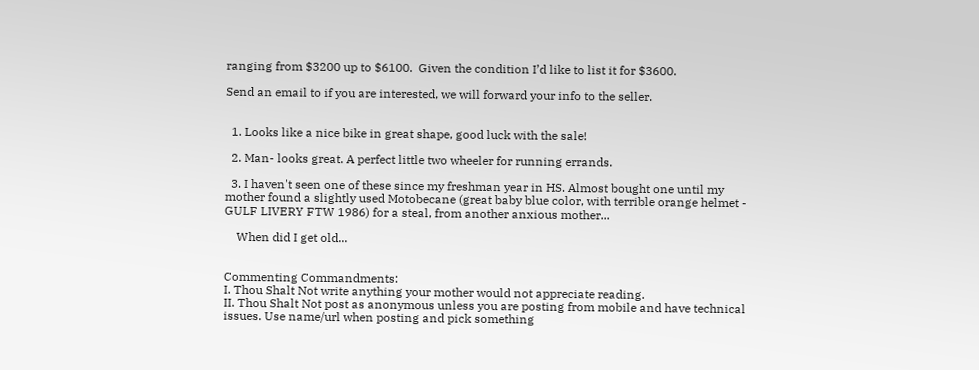ranging from $3200 up to $6100.  Given the condition I’d like to list it for $3600.

Send an email to if you are interested, we will forward your info to the seller.


  1. Looks like a nice bike in great shape, good luck with the sale!

  2. Man- looks great. A perfect little two wheeler for running errands.

  3. I haven't seen one of these since my freshman year in HS. Almost bought one until my mother found a slightly used Motobecane (great baby blue color, with terrible orange helmet - GULF LIVERY FTW 1986) for a steal, from another anxious mother...

    When did I get old...


Commenting Commandments:
I. Thou Shalt Not write anything your mother would not appreciate reading.
II. Thou Shalt Not post as anonymous unless you are posting from mobile and have technical issues. Use name/url when posting and pick something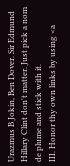Urazmus B Jokin, Ben Dover. Sir Edmund Hillary Clint don't matter. Just pick a nom de plume and stick with it.
III. Honor thy own links by using <a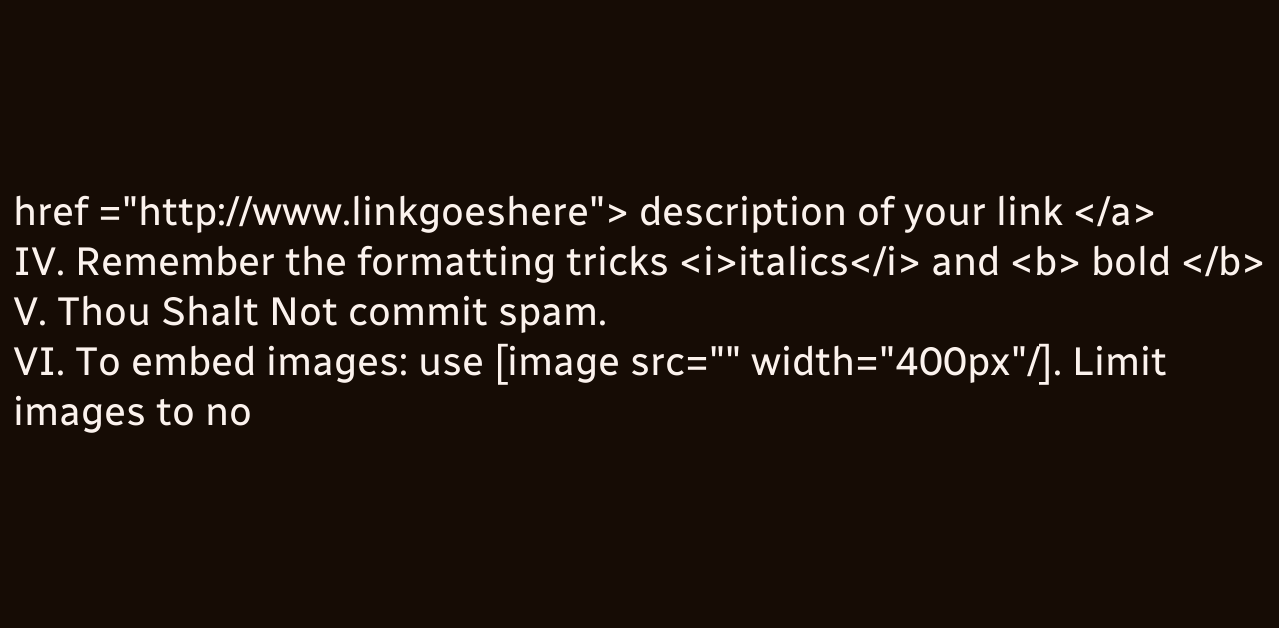href ="http://www.linkgoeshere"> description of your link </a>
IV. Remember the formatting tricks <i>italics</i> and <b> bold </b>
V. Thou Shalt Not commit spam.
VI. To embed images: use [image src="" width="400px"/]. Limit images to no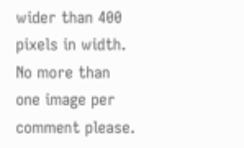wider than 400 pixels in width. No more than one image per comment please.